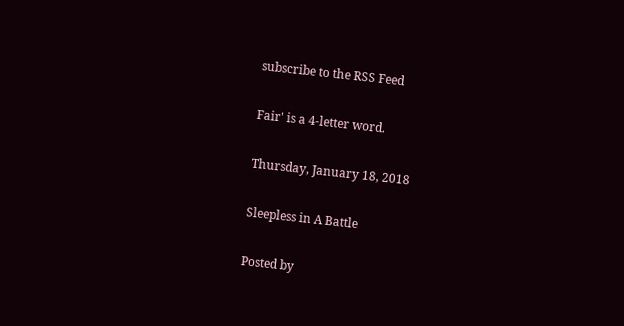subscribe to the RSS Feed

Fair' is a 4-letter word.

Thursday, January 18, 2018

Sleepless in A Battle

Posted by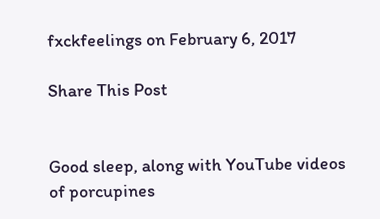fxckfeelings on February 6, 2017

Share This Post


Good sleep, along with YouTube videos of porcupines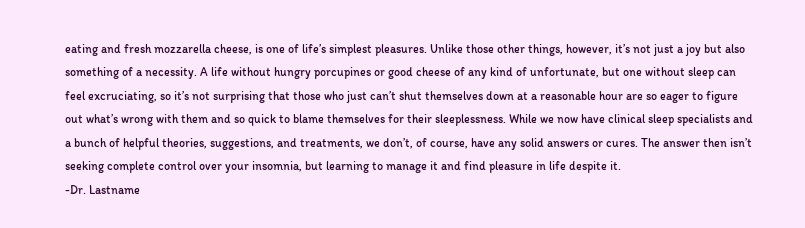eating and fresh mozzarella cheese, is one of life’s simplest pleasures. Unlike those other things, however, it’s not just a joy but also something of a necessity. A life without hungry porcupines or good cheese of any kind of unfortunate, but one without sleep can feel excruciating, so it’s not surprising that those who just can’t shut themselves down at a reasonable hour are so eager to figure out what’s wrong with them and so quick to blame themselves for their sleeplessness. While we now have clinical sleep specialists and a bunch of helpful theories, suggestions, and treatments, we don’t, of course, have any solid answers or cures. The answer then isn’t seeking complete control over your insomnia, but learning to manage it and find pleasure in life despite it.
-Dr. Lastname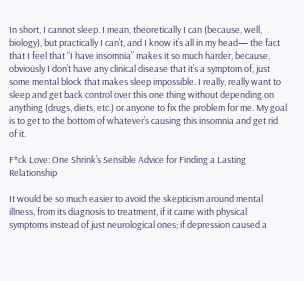In short, I cannot sleep. I mean, theoretically I can (because, well, biology), but practically I can’t, and I know it’s all in my head— the fact that I feel that “I have insomnia” makes it so much harder, because, obviously I don’t have any clinical disease that it’s a symptom of, just some mental block that makes sleep impossible. I really, really want to sleep and get back control over this one thing without depending on anything (drugs, diets, etc.) or anyone to fix the problem for me. My goal is to get to the bottom of whatever’s causing this insomnia and get rid of it.

F*ck Love: One Shrink’s Sensible Advice for Finding a Lasting Relationship

It would be so much easier to avoid the skepticism around mental illness, from its diagnosis to treatment, if it came with physical symptoms instead of just neurological ones; if depression caused a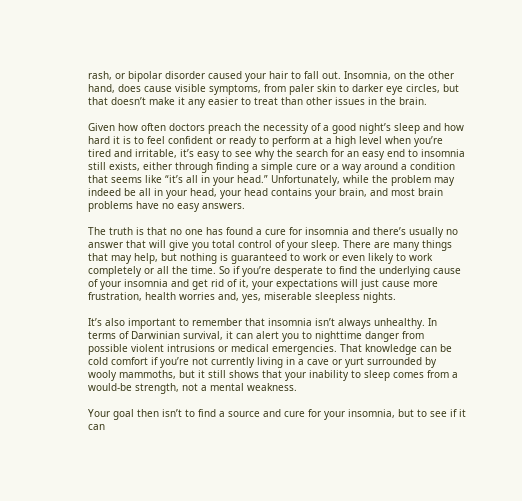rash, or bipolar disorder caused your hair to fall out. Insomnia, on the other hand, does cause visible symptoms, from paler skin to darker eye circles, but that doesn’t make it any easier to treat than other issues in the brain.

Given how often doctors preach the necessity of a good night’s sleep and how hard it is to feel confident or ready to perform at a high level when you’re tired and irritable, it’s easy to see why the search for an easy end to insomnia still exists, either through finding a simple cure or a way around a condition that seems like “it’s all in your head.” Unfortunately, while the problem may indeed be all in your head, your head contains your brain, and most brain problems have no easy answers.

The truth is that no one has found a cure for insomnia and there’s usually no answer that will give you total control of your sleep. There are many things that may help, but nothing is guaranteed to work or even likely to work completely or all the time. So if you’re desperate to find the underlying cause of your insomnia and get rid of it, your expectations will just cause more frustration, health worries and, yes, miserable sleepless nights.

It’s also important to remember that insomnia isn’t always unhealthy. In terms of Darwinian survival, it can alert you to nighttime danger from possible violent intrusions or medical emergencies. That knowledge can be cold comfort if you’re not currently living in a cave or yurt surrounded by wooly mammoths, but it still shows that your inability to sleep comes from a would-be strength, not a mental weakness.

Your goal then isn’t to find a source and cure for your insomnia, but to see if it can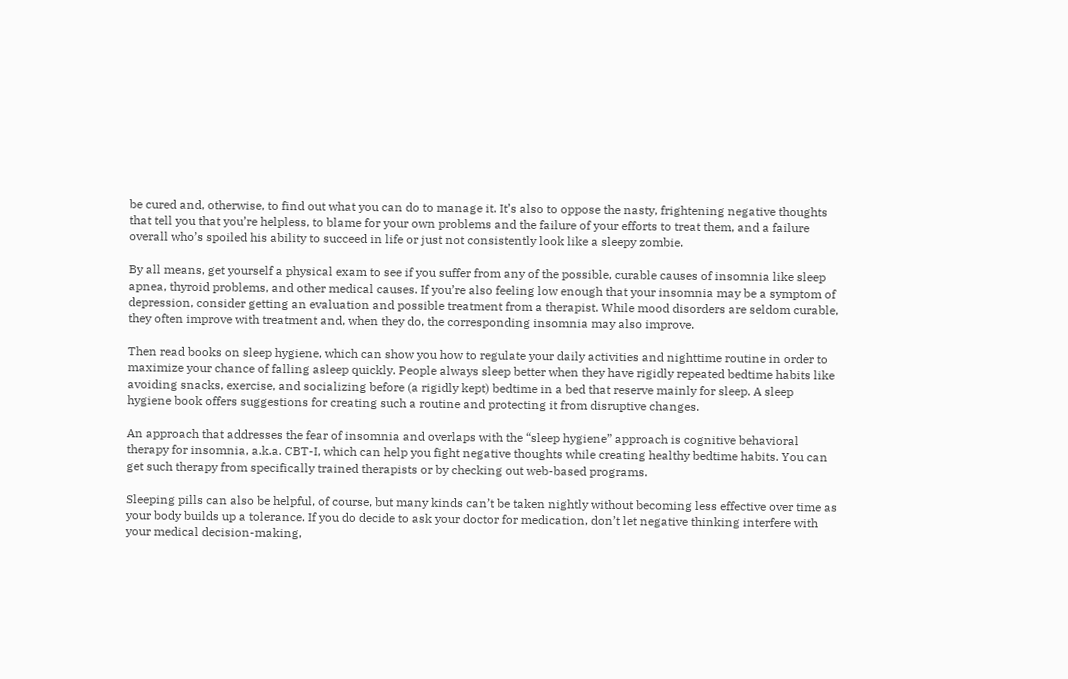be cured and, otherwise, to find out what you can do to manage it. It’s also to oppose the nasty, frightening negative thoughts that tell you that you’re helpless, to blame for your own problems and the failure of your efforts to treat them, and a failure overall who’s spoiled his ability to succeed in life or just not consistently look like a sleepy zombie.

By all means, get yourself a physical exam to see if you suffer from any of the possible, curable causes of insomnia like sleep apnea, thyroid problems, and other medical causes. If you’re also feeling low enough that your insomnia may be a symptom of depression, consider getting an evaluation and possible treatment from a therapist. While mood disorders are seldom curable, they often improve with treatment and, when they do, the corresponding insomnia may also improve.

Then read books on sleep hygiene, which can show you how to regulate your daily activities and nighttime routine in order to maximize your chance of falling asleep quickly. People always sleep better when they have rigidly repeated bedtime habits like avoiding snacks, exercise, and socializing before (a rigidly kept) bedtime in a bed that reserve mainly for sleep. A sleep hygiene book offers suggestions for creating such a routine and protecting it from disruptive changes.

An approach that addresses the fear of insomnia and overlaps with the “sleep hygiene” approach is cognitive behavioral therapy for insomnia, a.k.a. CBT-I, which can help you fight negative thoughts while creating healthy bedtime habits. You can get such therapy from specifically trained therapists or by checking out web-based programs.

Sleeping pills can also be helpful, of course, but many kinds can’t be taken nightly without becoming less effective over time as your body builds up a tolerance. If you do decide to ask your doctor for medication, don’t let negative thinking interfere with your medical decision-making,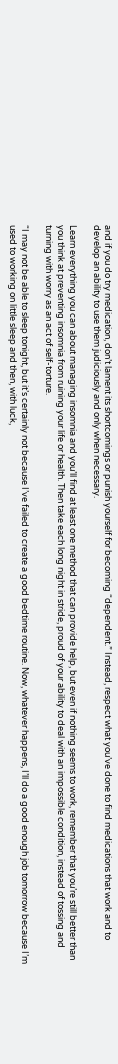and if you do try medication, don’t lament its shortcomings or punish yourself for becoming “dependent.” Instead, respect what you’ve done to find medications that work and to develop an ability to use them judiciously and only when necessary.

Learn everything you can about managing insomnia and you’ll find at least one method that can provide help, but even if nothing seems to work, remember that you’re still better than you think at preventing insomnia from ruining your life or health. Then take each long night in stride, proud of your ability to deal with an impossible condition, instead of tossing and turning with worry as an act of self-torture.

“I may not be able to sleep tonight, but it’s certainly not because I’ve failed to create a good bedtime routine. Now, whatever happens, I’ll do a good enough job tomorrow because I’m used to working on little sleep and then, with luck,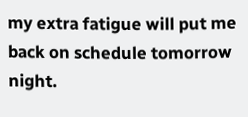my extra fatigue will put me back on schedule tomorrow night.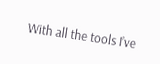With all the tools I’ve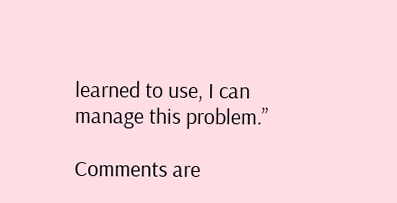learned to use, I can manage this problem.”

Comments are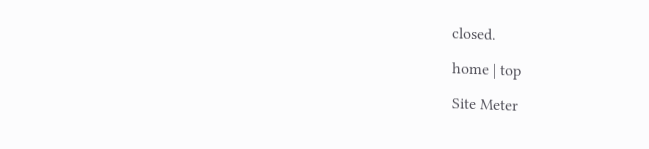closed.

home | top

Site Meter